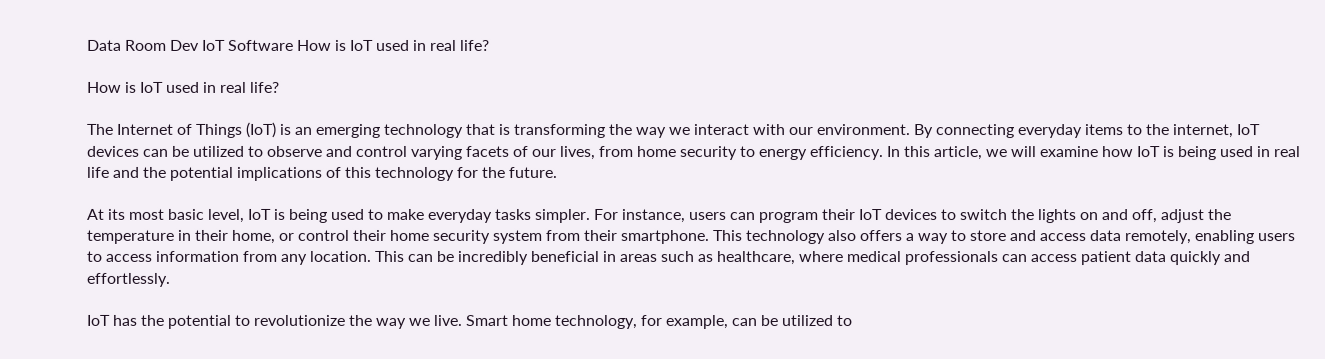Data Room Dev IoT Software How is IoT used in real life?

How is IoT used in real life?

The Internet of Things (IoT) is an emerging technology that is transforming the way we interact with our environment. By connecting everyday items to the internet, IoT devices can be utilized to observe and control varying facets of our lives, from home security to energy efficiency. In this article, we will examine how IoT is being used in real life and the potential implications of this technology for the future.

At its most basic level, IoT is being used to make everyday tasks simpler. For instance, users can program their IoT devices to switch the lights on and off, adjust the temperature in their home, or control their home security system from their smartphone. This technology also offers a way to store and access data remotely, enabling users to access information from any location. This can be incredibly beneficial in areas such as healthcare, where medical professionals can access patient data quickly and effortlessly.

IoT has the potential to revolutionize the way we live. Smart home technology, for example, can be utilized to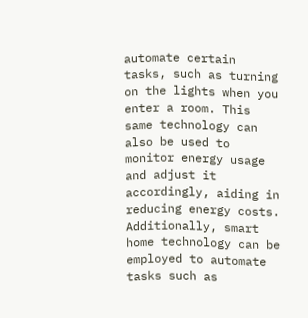automate certain tasks, such as turning on the lights when you enter a room. This same technology can also be used to monitor energy usage and adjust it accordingly, aiding in reducing energy costs. Additionally, smart home technology can be employed to automate tasks such as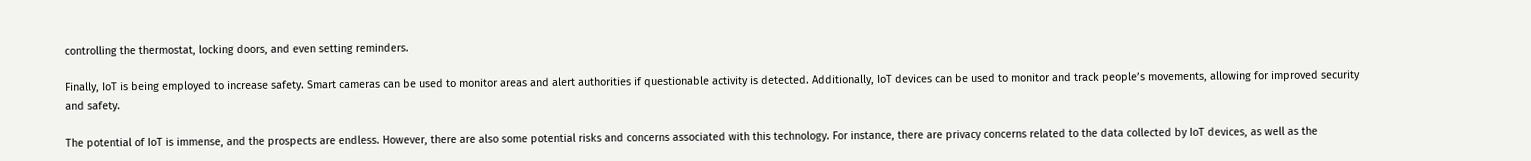controlling the thermostat, locking doors, and even setting reminders.

Finally, IoT is being employed to increase safety. Smart cameras can be used to monitor areas and alert authorities if questionable activity is detected. Additionally, IoT devices can be used to monitor and track people’s movements, allowing for improved security and safety.

The potential of IoT is immense, and the prospects are endless. However, there are also some potential risks and concerns associated with this technology. For instance, there are privacy concerns related to the data collected by IoT devices, as well as the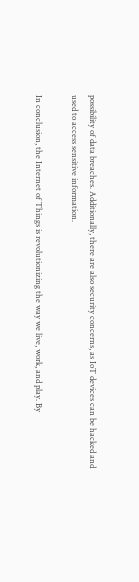possibility of data breaches. Additionally, there are also security concerns, as IoT devices can be hacked and used to access sensitive information.

In conclusion, the Internet of Things is revolutionizing the way we live, work, and play. By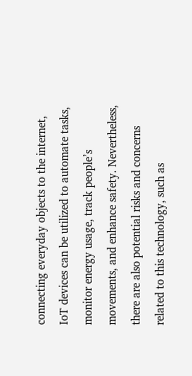connecting everyday objects to the internet, IoT devices can be utilized to automate tasks, monitor energy usage, track people’s movements, and enhance safety. Nevertheless, there are also potential risks and concerns related to this technology, such as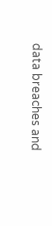data breaches and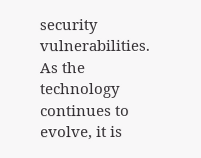security vulnerabilities. As the technology continues to evolve, it is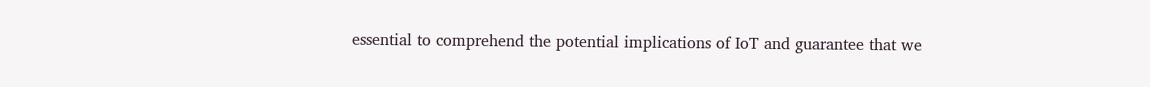essential to comprehend the potential implications of IoT and guarantee that we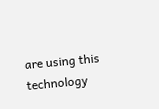are using this technology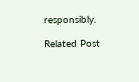responsibly.

Related Post